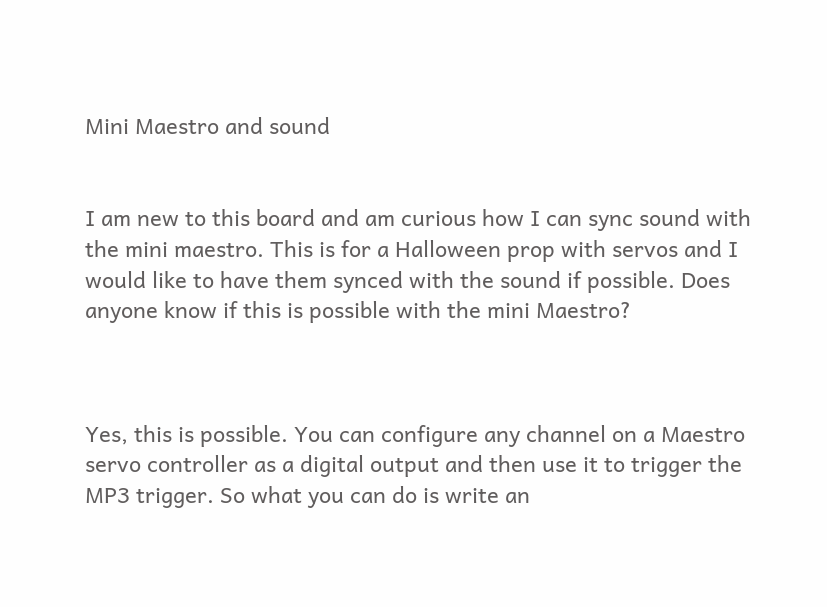Mini Maestro and sound


I am new to this board and am curious how I can sync sound with the mini maestro. This is for a Halloween prop with servos and I would like to have them synced with the sound if possible. Does anyone know if this is possible with the mini Maestro?



Yes, this is possible. You can configure any channel on a Maestro servo controller as a digital output and then use it to trigger the MP3 trigger. So what you can do is write an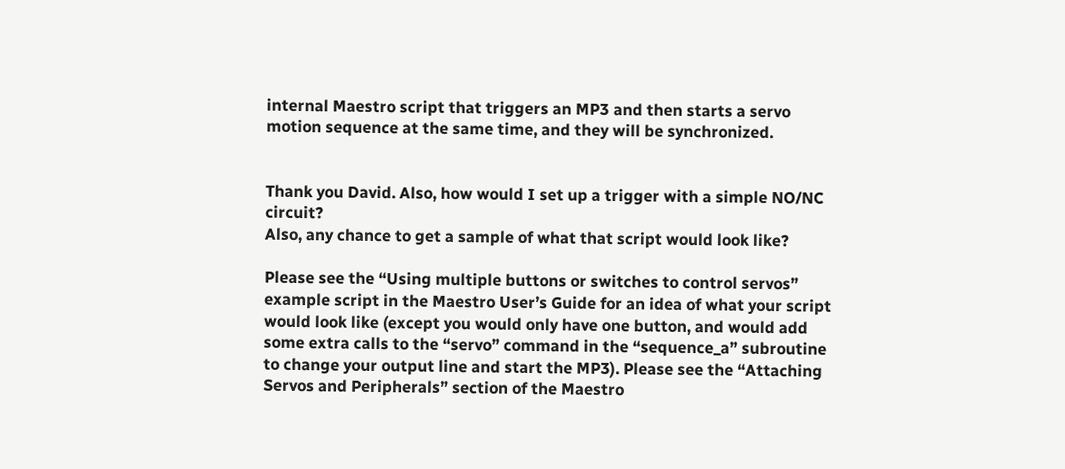internal Maestro script that triggers an MP3 and then starts a servo motion sequence at the same time, and they will be synchronized.


Thank you David. Also, how would I set up a trigger with a simple NO/NC circuit?
Also, any chance to get a sample of what that script would look like?

Please see the “Using multiple buttons or switches to control servos” example script in the Maestro User’s Guide for an idea of what your script would look like (except you would only have one button, and would add some extra calls to the “servo” command in the “sequence_a” subroutine to change your output line and start the MP3). Please see the “Attaching Servos and Peripherals” section of the Maestro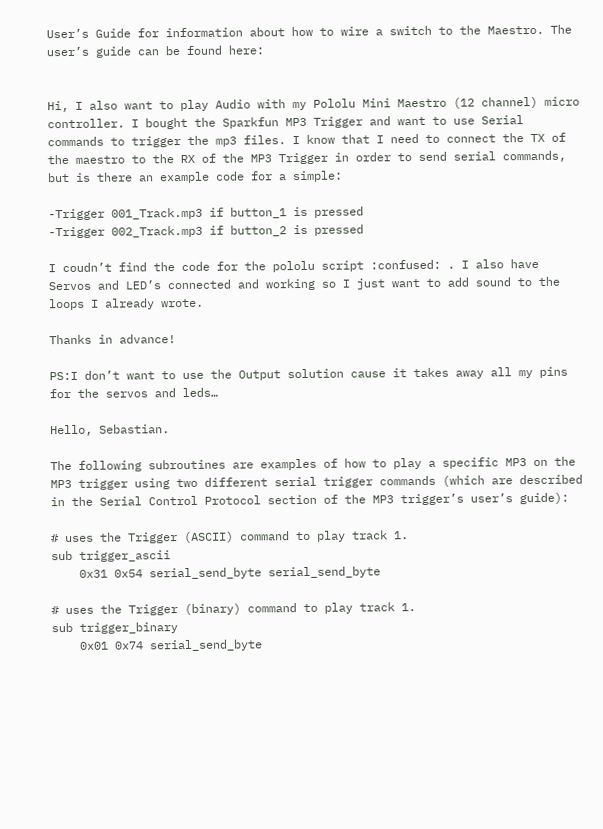User’s Guide for information about how to wire a switch to the Maestro. The user’s guide can be found here:


Hi, I also want to play Audio with my Pololu Mini Maestro (12 channel) micro controller. I bought the Sparkfun MP3 Trigger and want to use Serial commands to trigger the mp3 files. I know that I need to connect the TX of the maestro to the RX of the MP3 Trigger in order to send serial commands, but is there an example code for a simple:

-Trigger 001_Track.mp3 if button_1 is pressed
-Trigger 002_Track.mp3 if button_2 is pressed

I coudn’t find the code for the pololu script :confused: . I also have Servos and LED’s connected and working so I just want to add sound to the loops I already wrote.

Thanks in advance!

PS:I don’t want to use the Output solution cause it takes away all my pins for the servos and leds…

Hello, Sebastian.

The following subroutines are examples of how to play a specific MP3 on the MP3 trigger using two different serial trigger commands (which are described in the Serial Control Protocol section of the MP3 trigger’s user’s guide):

# uses the Trigger (ASCII) command to play track 1.
sub trigger_ascii
    0x31 0x54 serial_send_byte serial_send_byte

# uses the Trigger (binary) command to play track 1.
sub trigger_binary
    0x01 0x74 serial_send_byte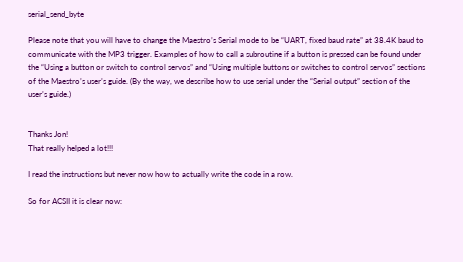serial_send_byte

Please note that you will have to change the Maestro’s Serial mode to be “UART, fixed baud rate” at 38.4K baud to communicate with the MP3 trigger. Examples of how to call a subroutine if a button is pressed can be found under the “Using a button or switch to control servos” and “Using multiple buttons or switches to control servos” sections of the Maestro’s user’s guide. (By the way, we describe how to use serial under the “Serial output” section of the user’s guide.)


Thanks Jon!
That really helped a lot!!!

I read the instructions but never now how to actually write the code in a row.

So for ACSII it is clear now: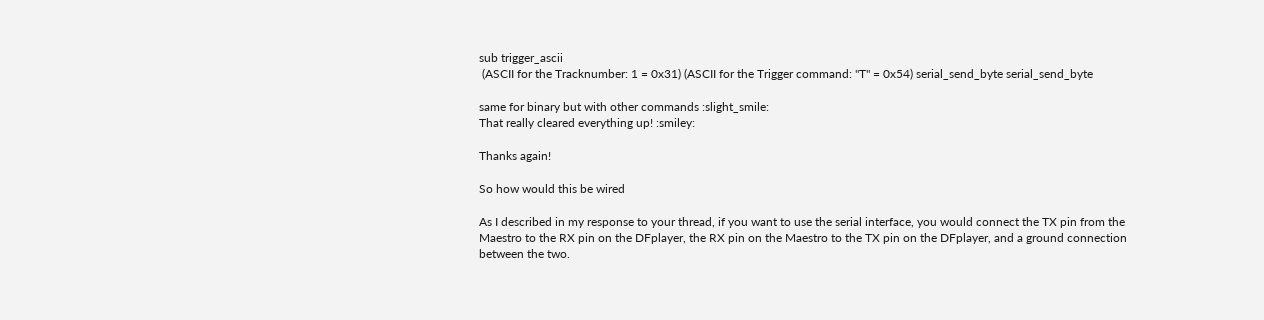sub trigger_ascii
 (ASCII for the Tracknumber: 1 = 0x31) (ASCII for the Trigger command: "T" = 0x54) serial_send_byte serial_send_byte

same for binary but with other commands :slight_smile:
That really cleared everything up! :smiley:

Thanks again!

So how would this be wired

As I described in my response to your thread, if you want to use the serial interface, you would connect the TX pin from the Maestro to the RX pin on the DFplayer, the RX pin on the Maestro to the TX pin on the DFplayer, and a ground connection between the two.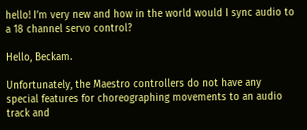hello! I’m very new and how in the world would I sync audio to a 18 channel servo control?

Hello, Beckam.

Unfortunately, the Maestro controllers do not have any special features for choreographing movements to an audio track and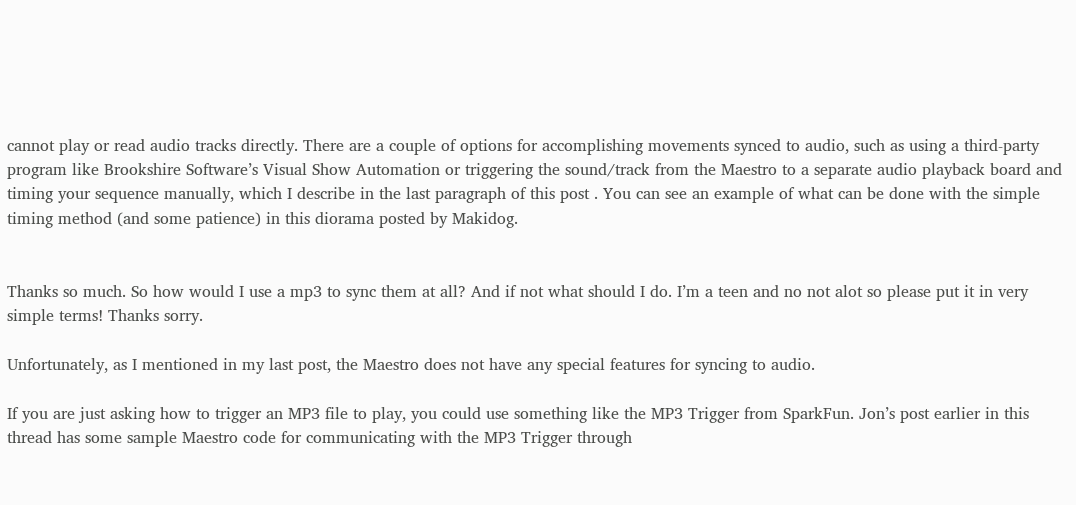cannot play or read audio tracks directly. There are a couple of options for accomplishing movements synced to audio, such as using a third-party program like Brookshire Software’s Visual Show Automation or triggering the sound/track from the Maestro to a separate audio playback board and timing your sequence manually, which I describe in the last paragraph of this post . You can see an example of what can be done with the simple timing method (and some patience) in this diorama posted by Makidog.


Thanks so much. So how would I use a mp3 to sync them at all? And if not what should I do. I’m a teen and no not alot so please put it in very simple terms! Thanks sorry.

Unfortunately, as I mentioned in my last post, the Maestro does not have any special features for syncing to audio.

If you are just asking how to trigger an MP3 file to play, you could use something like the MP3 Trigger from SparkFun. Jon’s post earlier in this thread has some sample Maestro code for communicating with the MP3 Trigger through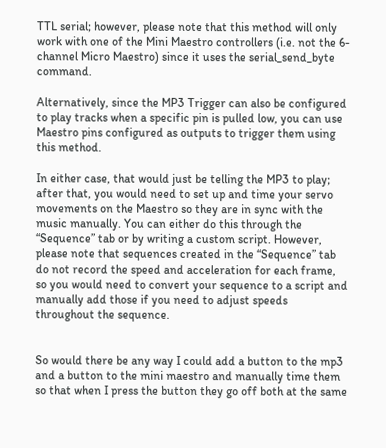TTL serial; however, please note that this method will only work with one of the Mini Maestro controllers (i.e. not the 6-channel Micro Maestro) since it uses the serial_send_byte command.

Alternatively, since the MP3 Trigger can also be configured to play tracks when a specific pin is pulled low, you can use Maestro pins configured as outputs to trigger them using this method.

In either case, that would just be telling the MP3 to play; after that, you would need to set up and time your servo movements on the Maestro so they are in sync with the music manually. You can either do this through the “Sequence” tab or by writing a custom script. However, please note that sequences created in the “Sequence” tab do not record the speed and acceleration for each frame, so you would need to convert your sequence to a script and manually add those if you need to adjust speeds throughout the sequence.


So would there be any way I could add a button to the mp3 and a button to the mini maestro and manually time them so that when I press the button they go off both at the same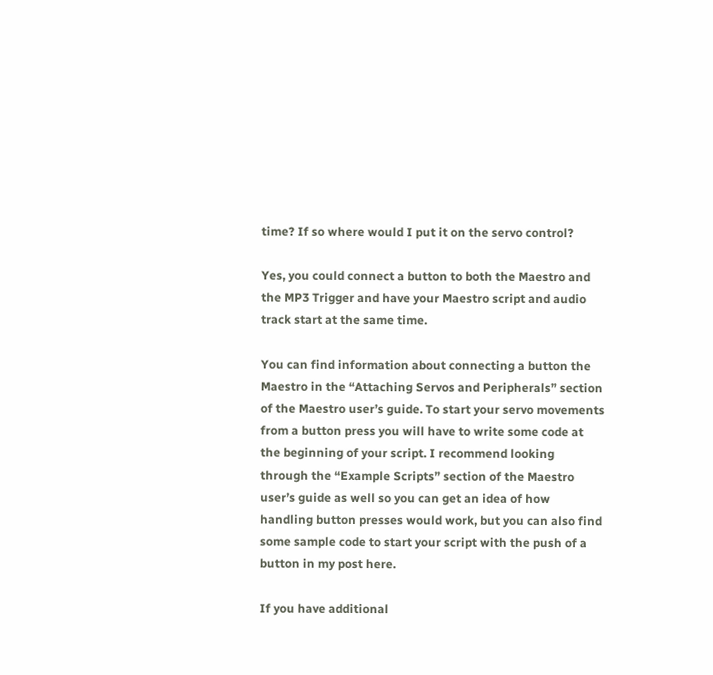time? If so where would I put it on the servo control?

Yes, you could connect a button to both the Maestro and the MP3 Trigger and have your Maestro script and audio track start at the same time.

You can find information about connecting a button the Maestro in the “Attaching Servos and Peripherals” section of the Maestro user’s guide. To start your servo movements from a button press you will have to write some code at the beginning of your script. I recommend looking through the “Example Scripts” section of the Maestro user’s guide as well so you can get an idea of how handling button presses would work, but you can also find some sample code to start your script with the push of a button in my post here.

If you have additional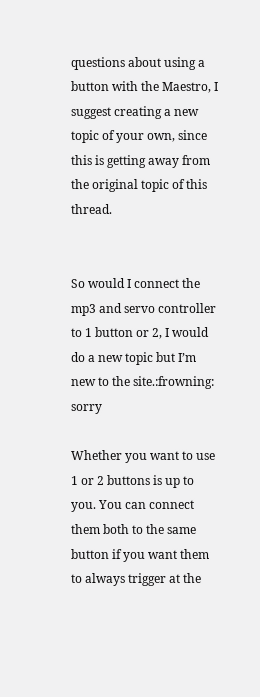questions about using a button with the Maestro, I suggest creating a new topic of your own, since this is getting away from the original topic of this thread.


So would I connect the mp3 and servo controller to 1 button or 2, I would do a new topic but I’m new to the site.:frowning: sorry

Whether you want to use 1 or 2 buttons is up to you. You can connect them both to the same button if you want them to always trigger at the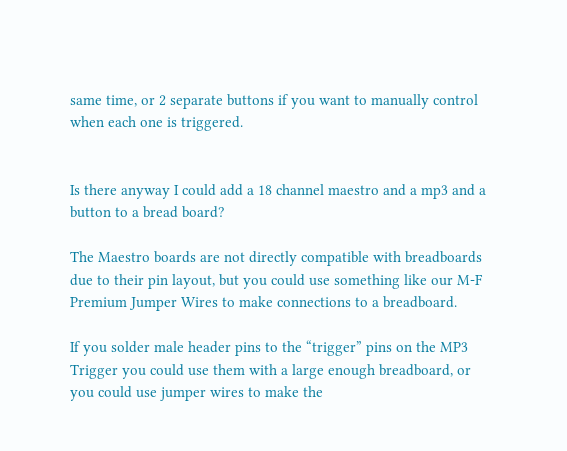same time, or 2 separate buttons if you want to manually control when each one is triggered.


Is there anyway I could add a 18 channel maestro and a mp3 and a button to a bread board?

The Maestro boards are not directly compatible with breadboards due to their pin layout, but you could use something like our M-F Premium Jumper Wires to make connections to a breadboard.

If you solder male header pins to the “trigger” pins on the MP3 Trigger you could use them with a large enough breadboard, or you could use jumper wires to make the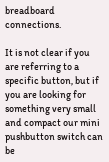breadboard connections.

It is not clear if you are referring to a specific button, but if you are looking for something very small and compact our mini pushbutton switch can be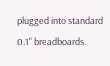plugged into standard 0.1" breadboards.